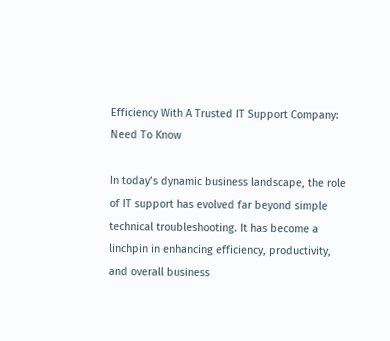Efficiency With A Trusted IT Support Company: Need To Know

In today’s dynamic business landscape, the role of IT support has evolved far beyond simple technical troubleshooting. It has become a linchpin in enhancing efficiency, productivity, and overall business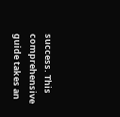success. This comprehensive guide takes an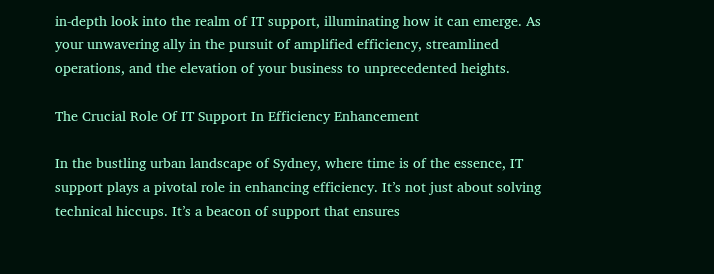in-depth look into the realm of IT support, illuminating how it can emerge. As your unwavering ally in the pursuit of amplified efficiency, streamlined operations, and the elevation of your business to unprecedented heights.

The Crucial Role Of IT Support In Efficiency Enhancement

In the bustling urban landscape of Sydney, where time is of the essence, IT support plays a pivotal role in enhancing efficiency. It’s not just about solving technical hiccups. It’s a beacon of support that ensures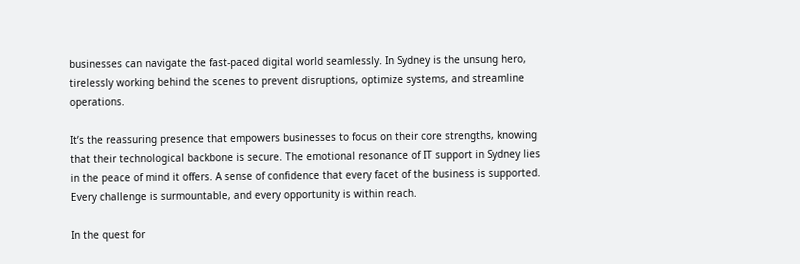businesses can navigate the fast-paced digital world seamlessly. In Sydney is the unsung hero, tirelessly working behind the scenes to prevent disruptions, optimize systems, and streamline operations.

It’s the reassuring presence that empowers businesses to focus on their core strengths, knowing that their technological backbone is secure. The emotional resonance of IT support in Sydney lies in the peace of mind it offers. A sense of confidence that every facet of the business is supported. Every challenge is surmountable, and every opportunity is within reach.

In the quest for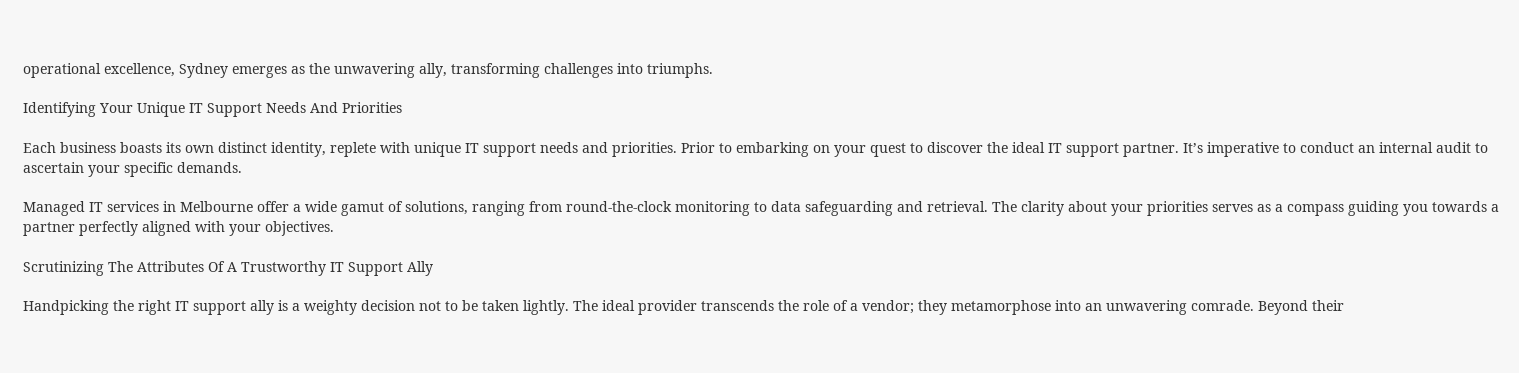operational excellence, Sydney emerges as the unwavering ally, transforming challenges into triumphs.

Identifying Your Unique IT Support Needs And Priorities

Each business boasts its own distinct identity, replete with unique IT support needs and priorities. Prior to embarking on your quest to discover the ideal IT support partner. It’s imperative to conduct an internal audit to ascertain your specific demands.

Managed IT services in Melbourne offer a wide gamut of solutions, ranging from round-the-clock monitoring to data safeguarding and retrieval. The clarity about your priorities serves as a compass guiding you towards a partner perfectly aligned with your objectives.

Scrutinizing The Attributes Of A Trustworthy IT Support Ally

Handpicking the right IT support ally is a weighty decision not to be taken lightly. The ideal provider transcends the role of a vendor; they metamorphose into an unwavering comrade. Beyond their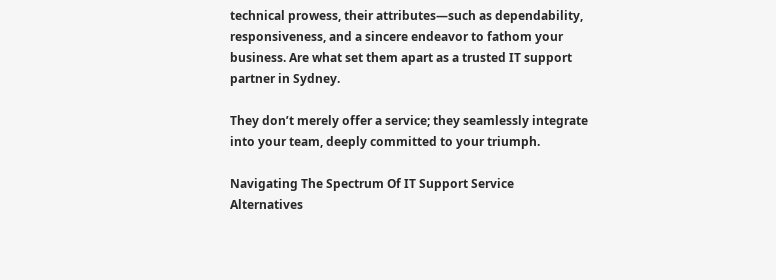technical prowess, their attributes—such as dependability, responsiveness, and a sincere endeavor to fathom your business. Are what set them apart as a trusted IT support partner in Sydney.

They don’t merely offer a service; they seamlessly integrate into your team, deeply committed to your triumph.

Navigating The Spectrum Of IT Support Service Alternatives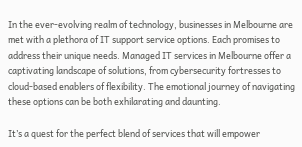In the ever-evolving realm of technology, businesses in Melbourne are met with a plethora of IT support service options. Each promises to address their unique needs. Managed IT services in Melbourne offer a captivating landscape of solutions, from cybersecurity fortresses to cloud-based enablers of flexibility. The emotional journey of navigating these options can be both exhilarating and daunting.

It’s a quest for the perfect blend of services that will empower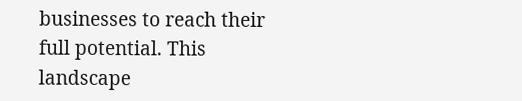businesses to reach their full potential. This landscape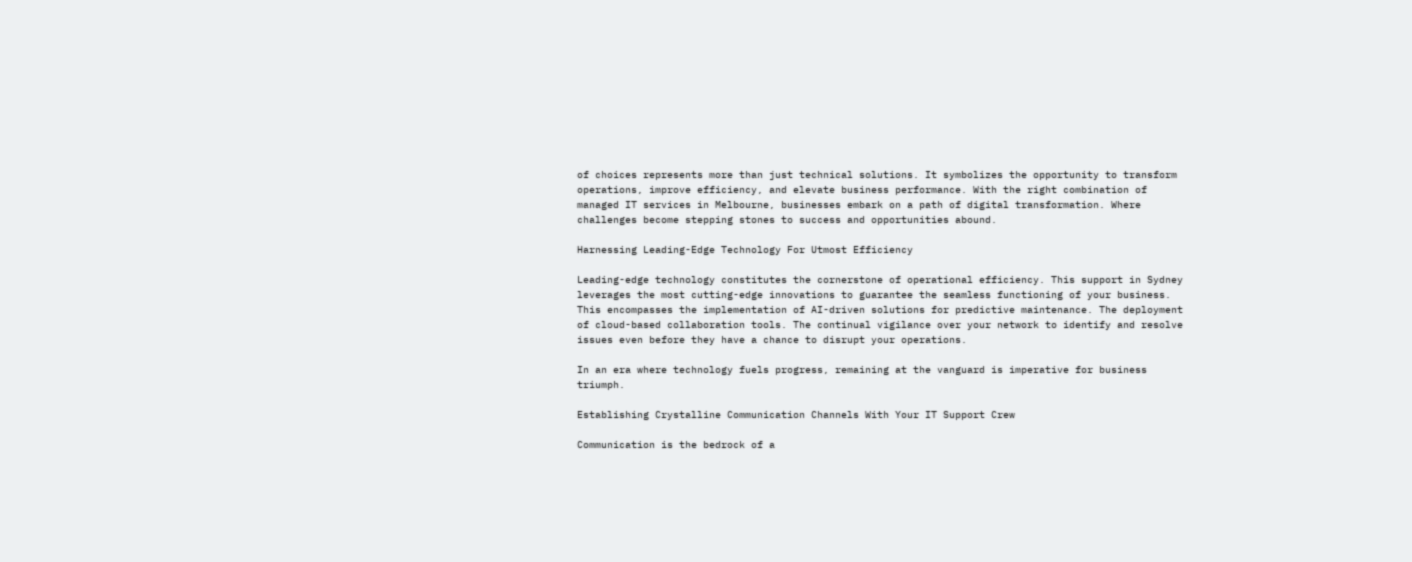of choices represents more than just technical solutions. It symbolizes the opportunity to transform operations, improve efficiency, and elevate business performance. With the right combination of managed IT services in Melbourne, businesses embark on a path of digital transformation. Where challenges become stepping stones to success and opportunities abound.

Harnessing Leading-Edge Technology For Utmost Efficiency

Leading-edge technology constitutes the cornerstone of operational efficiency. This support in Sydney leverages the most cutting-edge innovations to guarantee the seamless functioning of your business. This encompasses the implementation of AI-driven solutions for predictive maintenance. The deployment of cloud-based collaboration tools. The continual vigilance over your network to identify and resolve issues even before they have a chance to disrupt your operations.

In an era where technology fuels progress, remaining at the vanguard is imperative for business triumph.

Establishing Crystalline Communication Channels With Your IT Support Crew

Communication is the bedrock of a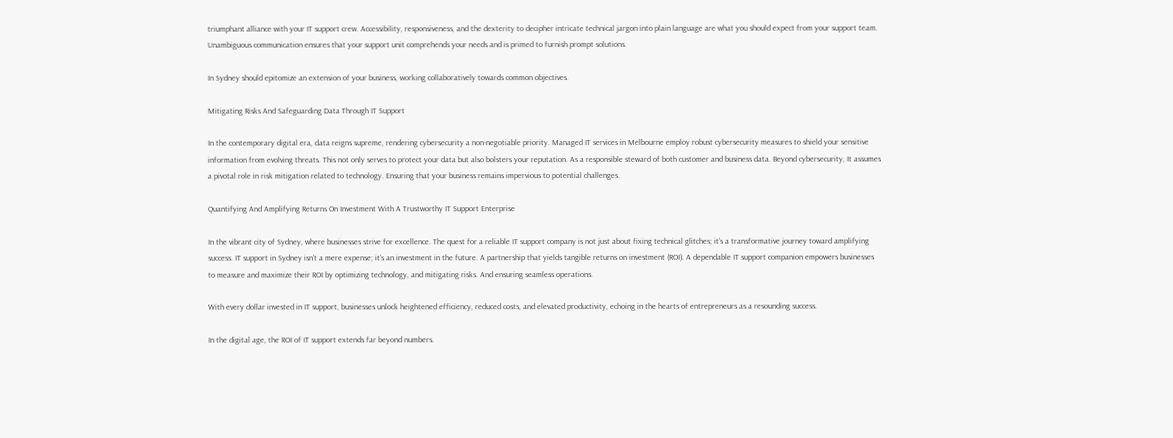triumphant alliance with your IT support crew. Accessibility, responsiveness, and the dexterity to decipher intricate technical jargon into plain language are what you should expect from your support team. Unambiguous communication ensures that your support unit comprehends your needs and is primed to furnish prompt solutions.

In Sydney should epitomize an extension of your business, working collaboratively towards common objectives.

Mitigating Risks And Safeguarding Data Through IT Support

In the contemporary digital era, data reigns supreme, rendering cybersecurity a non-negotiable priority. Managed IT services in Melbourne employ robust cybersecurity measures to shield your sensitive information from evolving threats. This not only serves to protect your data but also bolsters your reputation. As a responsible steward of both customer and business data. Beyond cybersecurity, It assumes a pivotal role in risk mitigation related to technology. Ensuring that your business remains impervious to potential challenges.

Quantifying And Amplifying Returns On Investment With A Trustworthy IT Support Enterprise

In the vibrant city of Sydney, where businesses strive for excellence. The quest for a reliable IT support company is not just about fixing technical glitches; it’s a transformative journey toward amplifying success. IT support in Sydney isn’t a mere expense; it’s an investment in the future. A partnership that yields tangible returns on investment (ROI). A dependable IT support companion empowers businesses to measure and maximize their ROI by optimizing technology, and mitigating risks. And ensuring seamless operations.

With every dollar invested in IT support, businesses unlock heightened efficiency, reduced costs, and elevated productivity, echoing in the hearts of entrepreneurs as a resounding success.

In the digital age, the ROI of IT support extends far beyond numbers.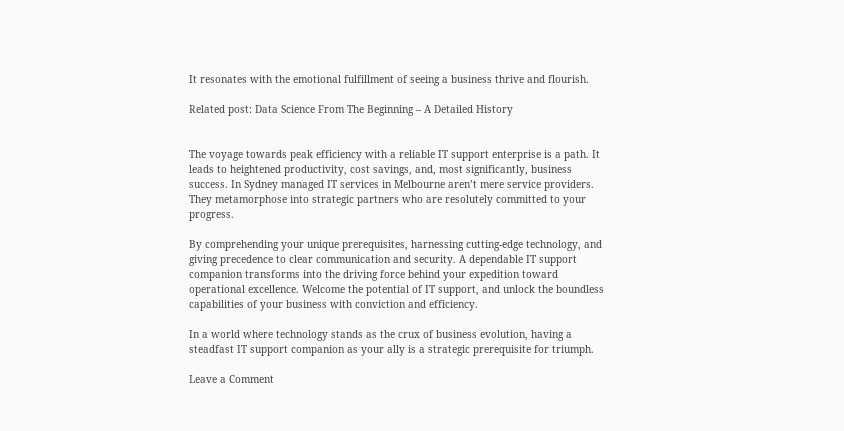It resonates with the emotional fulfillment of seeing a business thrive and flourish.

Related post: Data Science From The Beginning – A Detailed History


The voyage towards peak efficiency with a reliable IT support enterprise is a path. It leads to heightened productivity, cost savings, and, most significantly, business success. In Sydney managed IT services in Melbourne aren’t mere service providers. They metamorphose into strategic partners who are resolutely committed to your progress.

By comprehending your unique prerequisites, harnessing cutting-edge technology, and giving precedence to clear communication and security. A dependable IT support companion transforms into the driving force behind your expedition toward operational excellence. Welcome the potential of IT support, and unlock the boundless capabilities of your business with conviction and efficiency.

In a world where technology stands as the crux of business evolution, having a steadfast IT support companion as your ally is a strategic prerequisite for triumph.

Leave a Comment